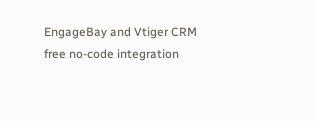EngageBay and Vtiger CRM
free no-code integration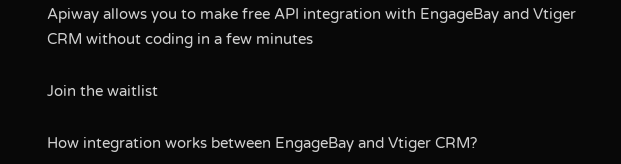Apiway allows you to make free API integration with EngageBay and Vtiger CRM without coding in a few minutes

Join the waitlist

How integration works between EngageBay and Vtiger CRM?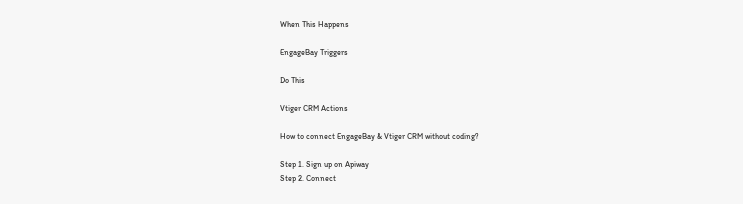When This Happens

EngageBay Triggers

Do This

Vtiger CRM Actions

How to connect EngageBay & Vtiger CRM without coding?

Step 1. Sign up on Apiway
Step 2. Connect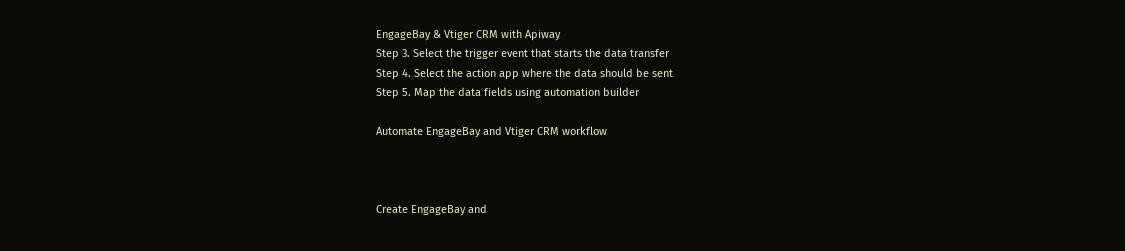EngageBay & Vtiger CRM with Apiway
Step 3. Select the trigger event that starts the data transfer
Step 4. Select the action app where the data should be sent
Step 5. Map the data fields using automation builder

Automate EngageBay and Vtiger CRM workflow



Create EngageBay and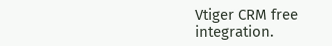Vtiger CRM free integration.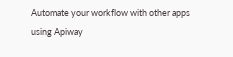Automate your workflow with other apps using Apiway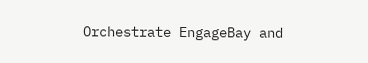Orchestrate EngageBay and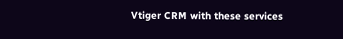Vtiger CRM with these services